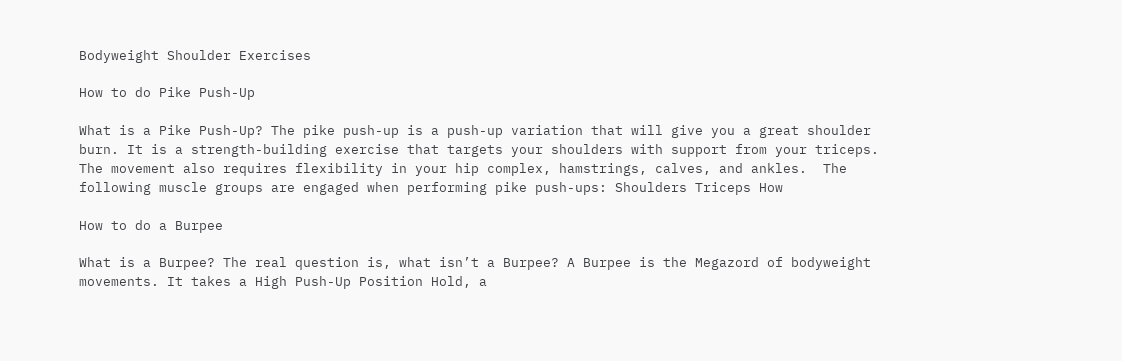Bodyweight Shoulder Exercises

How to do Pike Push-Up

What is a Pike Push-Up? The pike push-up is a push-up variation that will give you a great shoulder burn. It is a strength-building exercise that targets your shoulders with support from your triceps. The movement also requires flexibility in your hip complex, hamstrings, calves, and ankles.  The following muscle groups are engaged when performing pike push-ups: Shoulders Triceps How

How to do a Burpee

What is a Burpee? The real question is, what isn’t a Burpee? A Burpee is the Megazord of bodyweight movements. It takes a High Push-Up Position Hold, a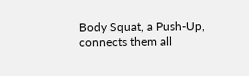Body Squat, a Push-Up, connects them all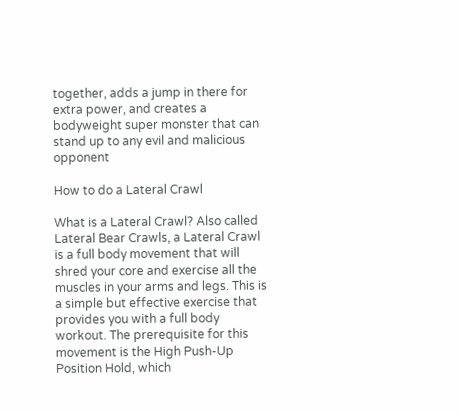together, adds a jump in there for extra power, and creates a bodyweight super monster that can stand up to any evil and malicious opponent

How to do a Lateral Crawl

What is a Lateral Crawl? Also called Lateral Bear Crawls, a Lateral Crawl is a full body movement that will shred your core and exercise all the muscles in your arms and legs. This is a simple but effective exercise that provides you with a full body workout. The prerequisite for this movement is the High Push-Up Position Hold, which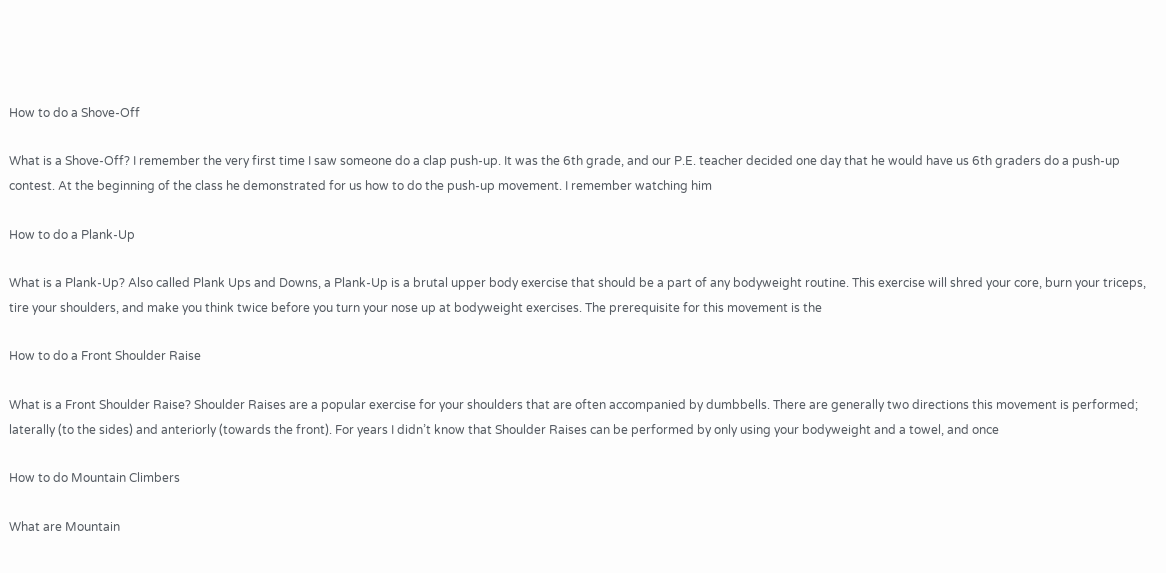How to do a Shove-Off

What is a Shove-Off? I remember the very first time I saw someone do a clap push-up. It was the 6th grade, and our P.E. teacher decided one day that he would have us 6th graders do a push-up contest. At the beginning of the class he demonstrated for us how to do the push-up movement. I remember watching him

How to do a Plank-Up

What is a Plank-Up? Also called Plank Ups and Downs, a Plank-Up is a brutal upper body exercise that should be a part of any bodyweight routine. This exercise will shred your core, burn your triceps, tire your shoulders, and make you think twice before you turn your nose up at bodyweight exercises. The prerequisite for this movement is the

How to do a Front Shoulder Raise

What is a Front Shoulder Raise? Shoulder Raises are a popular exercise for your shoulders that are often accompanied by dumbbells. There are generally two directions this movement is performed; laterally (to the sides) and anteriorly (towards the front). For years I didn’t know that Shoulder Raises can be performed by only using your bodyweight and a towel, and once

How to do Mountain Climbers

What are Mountain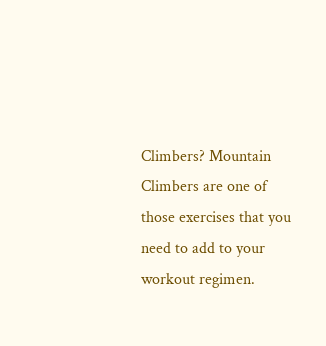Climbers? Mountain Climbers are one of those exercises that you need to add to your workout regimen.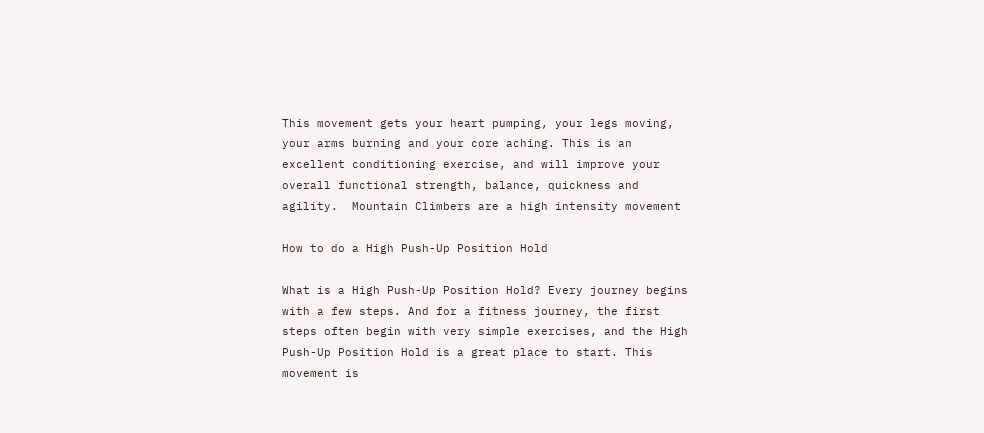This movement gets your heart pumping, your legs moving, your arms burning and your core aching. This is an excellent conditioning exercise, and will improve your overall functional strength, balance, quickness and agility.  Mountain Climbers are a high intensity movement

How to do a High Push-Up Position Hold

What is a High Push-Up Position Hold? Every journey begins with a few steps. And for a fitness journey, the first steps often begin with very simple exercises, and the High Push-Up Position Hold is a great place to start. This movement is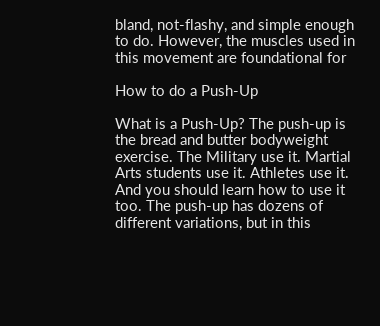bland, not-flashy, and simple enough to do. However, the muscles used in this movement are foundational for

How to do a Push-Up

What is a Push-Up? The push-up is the bread and butter bodyweight exercise. The Military use it. Martial Arts students use it. Athletes use it. And you should learn how to use it too. The push-up has dozens of different variations, but in this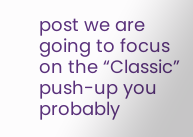post we are going to focus on the “Classic” push-up you probably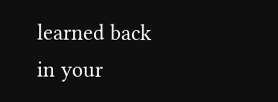learned back in your